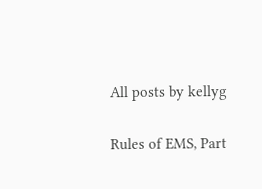All posts by kellyg

Rules of EMS, Part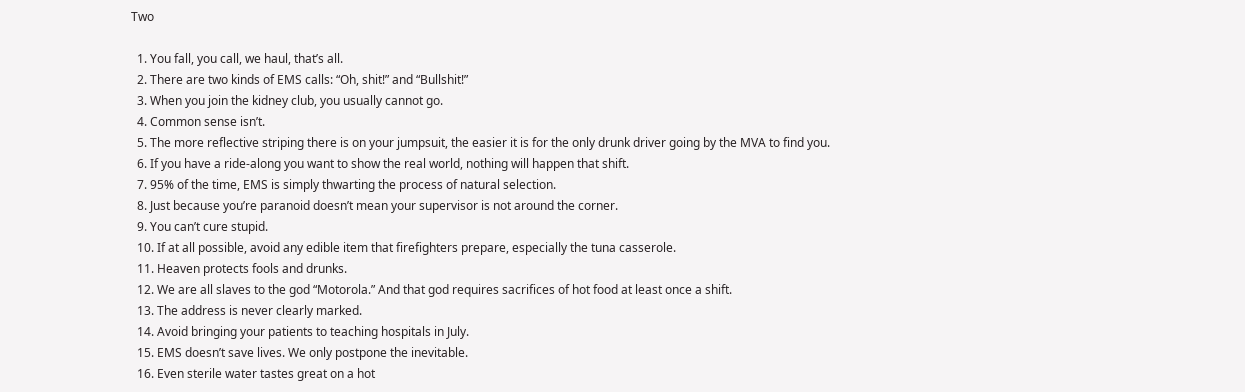Two

  1. You fall, you call, we haul, that’s all.
  2. There are two kinds of EMS calls: “Oh, shit!” and “Bullshit!”
  3. When you join the kidney club, you usually cannot go.
  4. Common sense isn’t.
  5. The more reflective striping there is on your jumpsuit, the easier it is for the only drunk driver going by the MVA to find you.
  6. If you have a ride-along you want to show the real world, nothing will happen that shift.
  7. 95% of the time, EMS is simply thwarting the process of natural selection.
  8. Just because you’re paranoid doesn’t mean your supervisor is not around the corner.
  9. You can’t cure stupid.
  10. If at all possible, avoid any edible item that firefighters prepare, especially the tuna casserole.
  11. Heaven protects fools and drunks.
  12. We are all slaves to the god “Motorola.” And that god requires sacrifices of hot food at least once a shift.
  13. The address is never clearly marked.
  14. Avoid bringing your patients to teaching hospitals in July.
  15. EMS doesn’t save lives. We only postpone the inevitable.
  16. Even sterile water tastes great on a hot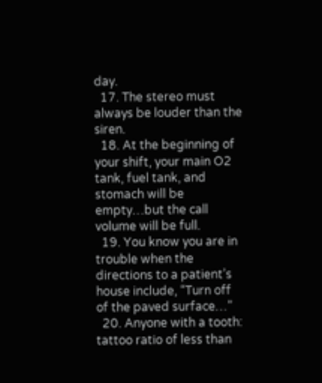day.
  17. The stereo must always be louder than the siren.
  18. At the beginning of your shift, your main O2 tank, fuel tank, and stomach will be empty…but the call volume will be full.
  19. You know you are in trouble when the directions to a patient’s house include, “Turn off of the paved surface…”
  20. Anyone with a tooth: tattoo ratio of less than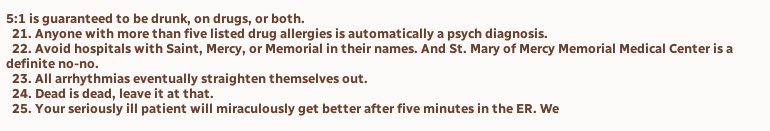5:1 is guaranteed to be drunk, on drugs, or both.
  21. Anyone with more than five listed drug allergies is automatically a psych diagnosis.
  22. Avoid hospitals with Saint, Mercy, or Memorial in their names. And St. Mary of Mercy Memorial Medical Center is a definite no-no.
  23. All arrhythmias eventually straighten themselves out.
  24. Dead is dead, leave it at that.
  25. Your seriously ill patient will miraculously get better after five minutes in the ER. We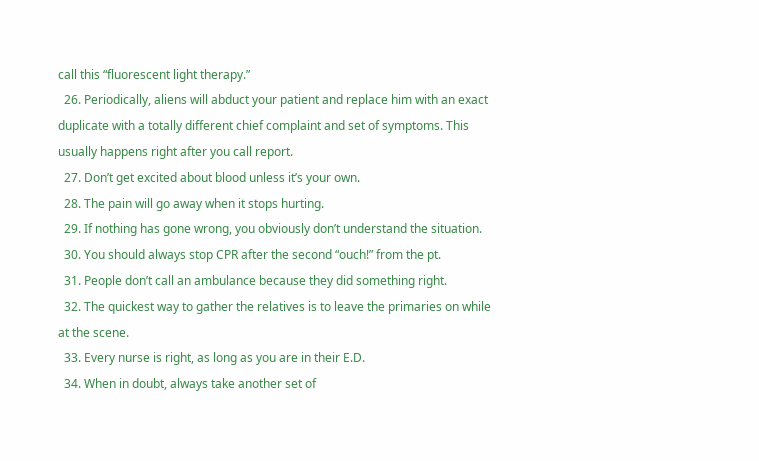call this “fluorescent light therapy.”
  26. Periodically, aliens will abduct your patient and replace him with an exact duplicate with a totally different chief complaint and set of symptoms. This usually happens right after you call report.
  27. Don’t get excited about blood unless it’s your own.
  28. The pain will go away when it stops hurting.
  29. If nothing has gone wrong, you obviously don’t understand the situation.
  30. You should always stop CPR after the second “ouch!” from the pt.
  31. People don’t call an ambulance because they did something right.
  32. The quickest way to gather the relatives is to leave the primaries on while at the scene.
  33. Every nurse is right, as long as you are in their E.D.
  34. When in doubt, always take another set of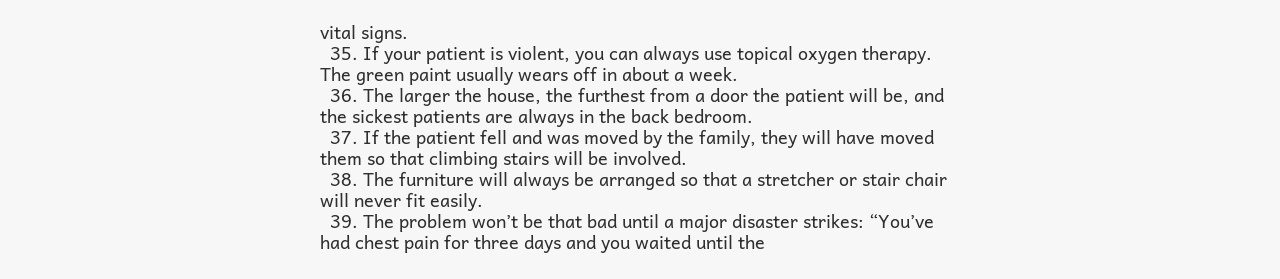vital signs.
  35. If your patient is violent, you can always use topical oxygen therapy. The green paint usually wears off in about a week.
  36. The larger the house, the furthest from a door the patient will be, and the sickest patients are always in the back bedroom.
  37. If the patient fell and was moved by the family, they will have moved them so that climbing stairs will be involved.
  38. The furniture will always be arranged so that a stretcher or stair chair will never fit easily.
  39. The problem won’t be that bad until a major disaster strikes: “You’ve had chest pain for three days and you waited until the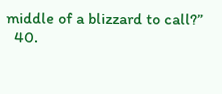middle of a blizzard to call?”
  40.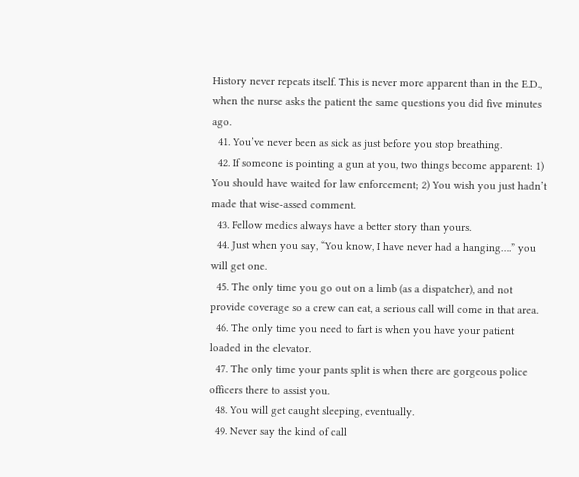History never repeats itself. This is never more apparent than in the E.D., when the nurse asks the patient the same questions you did five minutes ago.
  41. You’ve never been as sick as just before you stop breathing.
  42. If someone is pointing a gun at you, two things become apparent: 1) You should have waited for law enforcement; 2) You wish you just hadn’t made that wise-assed comment.
  43. Fellow medics always have a better story than yours.
  44. Just when you say, “You know, I have never had a hanging….” you will get one.
  45. The only time you go out on a limb (as a dispatcher), and not provide coverage so a crew can eat, a serious call will come in that area.
  46. The only time you need to fart is when you have your patient loaded in the elevator.
  47. The only time your pants split is when there are gorgeous police officers there to assist you.
  48. You will get caught sleeping, eventually.
  49. Never say the kind of call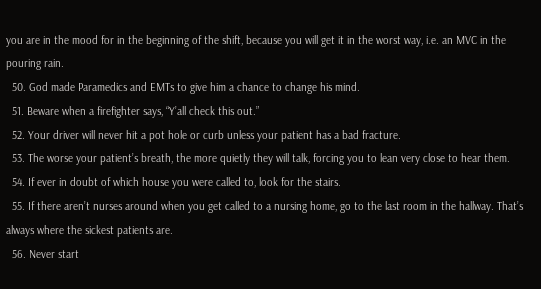you are in the mood for in the beginning of the shift, because you will get it in the worst way, i.e. an MVC in the pouring rain.
  50. God made Paramedics and EMTs to give him a chance to change his mind.
  51. Beware when a firefighter says, “Y’all check this out.”
  52. Your driver will never hit a pot hole or curb unless your patient has a bad fracture.
  53. The worse your patient’s breath, the more quietly they will talk, forcing you to lean very close to hear them.
  54. If ever in doubt of which house you were called to, look for the stairs.
  55. If there aren’t nurses around when you get called to a nursing home, go to the last room in the hallway. That’s always where the sickest patients are.
  56. Never start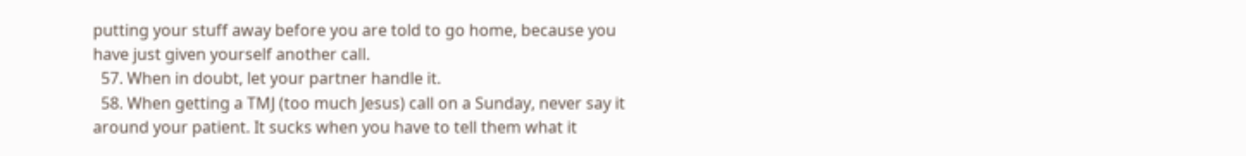putting your stuff away before you are told to go home, because you have just given yourself another call.
  57. When in doubt, let your partner handle it.
  58. When getting a TMJ (too much Jesus) call on a Sunday, never say it around your patient. It sucks when you have to tell them what it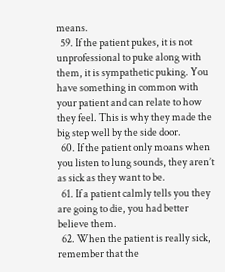means.
  59. If the patient pukes, it is not unprofessional to puke along with them, it is sympathetic puking. You have something in common with your patient and can relate to how they feel. This is why they made the big step well by the side door.
  60. If the patient only moans when you listen to lung sounds, they aren’t as sick as they want to be.
  61. If a patient calmly tells you they are going to die, you had better believe them.
  62. When the patient is really sick, remember that the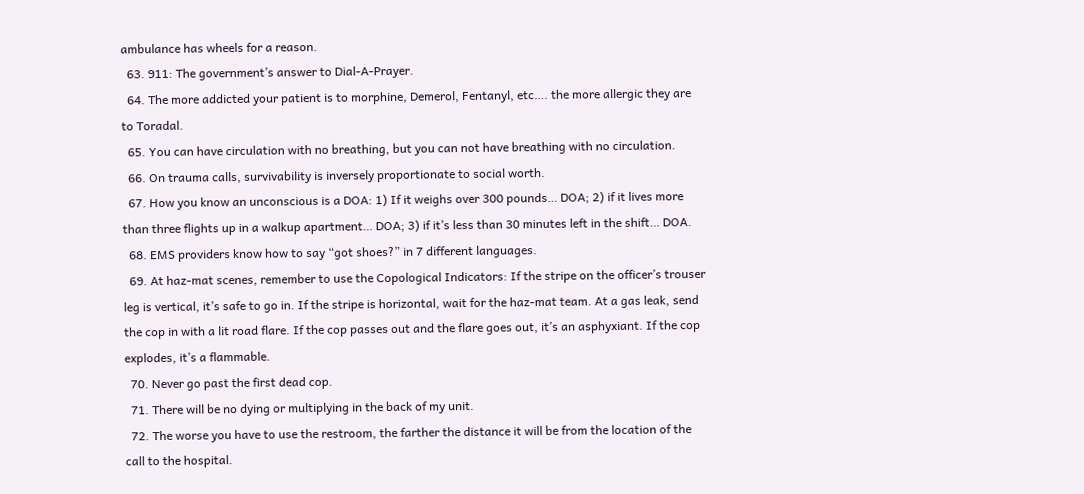ambulance has wheels for a reason.
  63. 911: The government’s answer to Dial-A-Prayer.
  64. The more addicted your patient is to morphine, Demerol, Fentanyl, etc…. the more allergic they are to Toradal.
  65. You can have circulation with no breathing, but you can not have breathing with no circulation.
  66. On trauma calls, survivability is inversely proportionate to social worth.
  67. How you know an unconscious is a DOA: 1) If it weighs over 300 pounds… DOA; 2) if it lives more than three flights up in a walkup apartment… DOA; 3) if it’s less than 30 minutes left in the shift… DOA.
  68. EMS providers know how to say “got shoes?” in 7 different languages.
  69. At haz-mat scenes, remember to use the Copological Indicators: If the stripe on the officer’s trouser leg is vertical, it’s safe to go in. If the stripe is horizontal, wait for the haz-mat team. At a gas leak, send the cop in with a lit road flare. If the cop passes out and the flare goes out, it’s an asphyxiant. If the cop explodes, it’s a flammable.
  70. Never go past the first dead cop.
  71. There will be no dying or multiplying in the back of my unit.
  72. The worse you have to use the restroom, the farther the distance it will be from the location of the call to the hospital.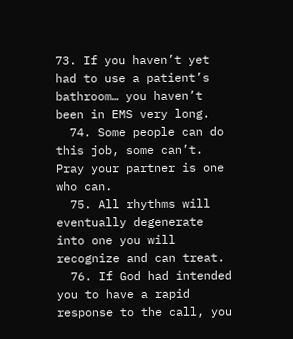73. If you haven’t yet had to use a patient’s bathroom… you haven’t been in EMS very long.
  74. Some people can do this job, some can’t. Pray your partner is one who can.
  75. All rhythms will eventually degenerate into one you will recognize and can treat.
  76. If God had intended you to have a rapid response to the call, you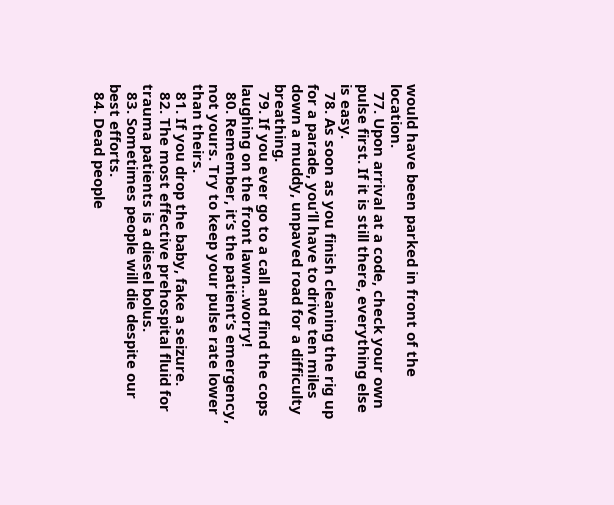would have been parked in front of the location.
  77. Upon arrival at a code, check your own pulse first. If it is still there, everything else is easy.
  78. As soon as you finish cleaning the rig up for a parade, you’ll have to drive ten miles down a muddy, unpaved road for a difficulty breathing.
  79. If you ever go to a call and find the cops laughing on the front lawn…worry!
  80. Remember, it’s the patient’s emergency, not yours. Try to keep your pulse rate lower than theirs.
  81. If you drop the baby, fake a seizure.
  82. The most effective prehospital fluid for trauma patients is a diesel bolus.
  83. Sometimes people will die despite our best efforts.
  84. Dead people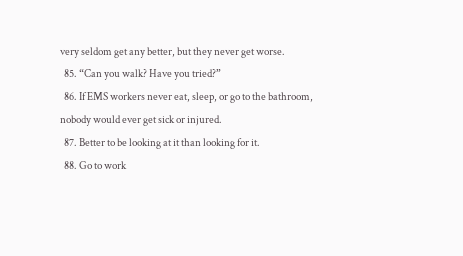very seldom get any better, but they never get worse.
  85. “Can you walk? Have you tried?”
  86. If EMS workers never eat, sleep, or go to the bathroom, nobody would ever get sick or injured.
  87. Better to be looking at it than looking for it.
  88. Go to work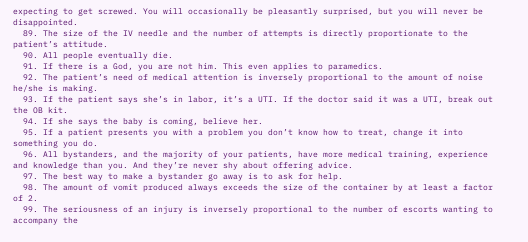expecting to get screwed. You will occasionally be pleasantly surprised, but you will never be disappointed.
  89. The size of the IV needle and the number of attempts is directly proportionate to the patient’s attitude.
  90. All people eventually die.
  91. If there is a God, you are not him. This even applies to paramedics.
  92. The patient’s need of medical attention is inversely proportional to the amount of noise he/she is making.
  93. If the patient says she’s in labor, it’s a UTI. If the doctor said it was a UTI, break out the OB kit.
  94. If she says the baby is coming, believe her.
  95. If a patient presents you with a problem you don’t know how to treat, change it into something you do.
  96. All bystanders, and the majority of your patients, have more medical training, experience and knowledge than you. And they’re never shy about offering advice.
  97. The best way to make a bystander go away is to ask for help.
  98. The amount of vomit produced always exceeds the size of the container by at least a factor of 2.
  99. The seriousness of an injury is inversely proportional to the number of escorts wanting to accompany the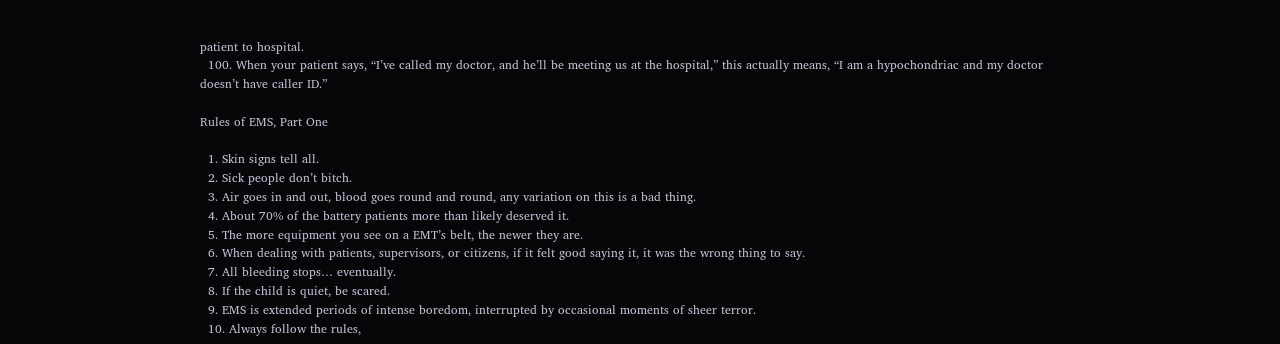patient to hospital.
  100. When your patient says, “I’ve called my doctor, and he’ll be meeting us at the hospital,” this actually means, “I am a hypochondriac and my doctor doesn’t have caller ID.”

Rules of EMS, Part One

  1. Skin signs tell all.
  2. Sick people don’t bitch.
  3. Air goes in and out, blood goes round and round, any variation on this is a bad thing.
  4. About 70% of the battery patients more than likely deserved it.
  5. The more equipment you see on a EMT’s belt, the newer they are.
  6. When dealing with patients, supervisors, or citizens, if it felt good saying it, it was the wrong thing to say.
  7. All bleeding stops… eventually.
  8. If the child is quiet, be scared.
  9. EMS is extended periods of intense boredom, interrupted by occasional moments of sheer terror.
  10. Always follow the rules,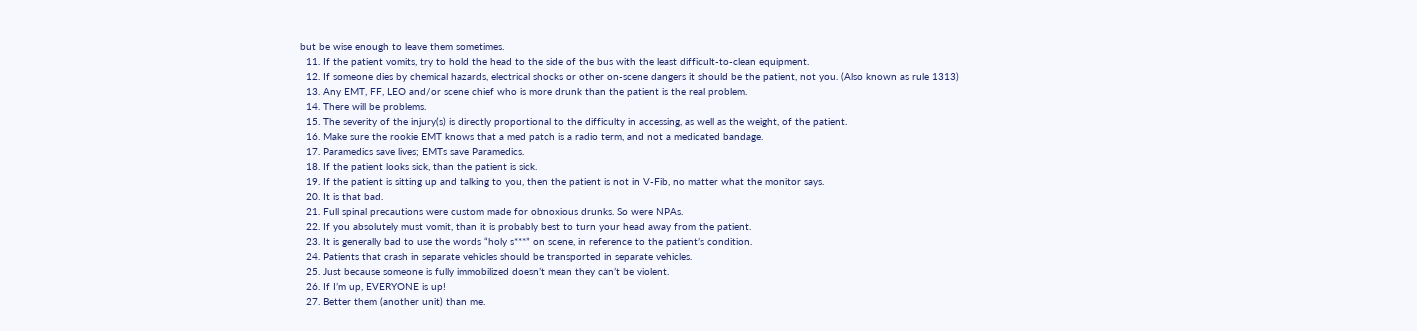but be wise enough to leave them sometimes.
  11. If the patient vomits, try to hold the head to the side of the bus with the least difficult-to-clean equipment.
  12. If someone dies by chemical hazards, electrical shocks or other on-scene dangers it should be the patient, not you. (Also known as rule 1313)
  13. Any EMT, FF, LEO and/or scene chief who is more drunk than the patient is the real problem.
  14. There will be problems.
  15. The severity of the injury(s) is directly proportional to the difficulty in accessing, as well as the weight, of the patient.
  16. Make sure the rookie EMT knows that a med patch is a radio term, and not a medicated bandage.
  17. Paramedics save lives; EMTs save Paramedics.
  18. If the patient looks sick, than the patient is sick.
  19. If the patient is sitting up and talking to you, then the patient is not in V-Fib, no matter what the monitor says.
  20. It is that bad.
  21. Full spinal precautions were custom made for obnoxious drunks. So were NPAs.
  22. If you absolutely must vomit, than it is probably best to turn your head away from the patient.
  23. It is generally bad to use the words “holy s***” on scene, in reference to the patient’s condition.
  24. Patients that crash in separate vehicles should be transported in separate vehicles.
  25. Just because someone is fully immobilized doesn’t mean they can’t be violent.
  26. If I’m up, EVERYONE is up!
  27. Better them (another unit) than me.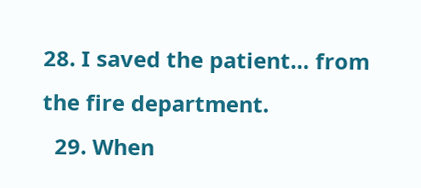28. I saved the patient… from the fire department.
  29. When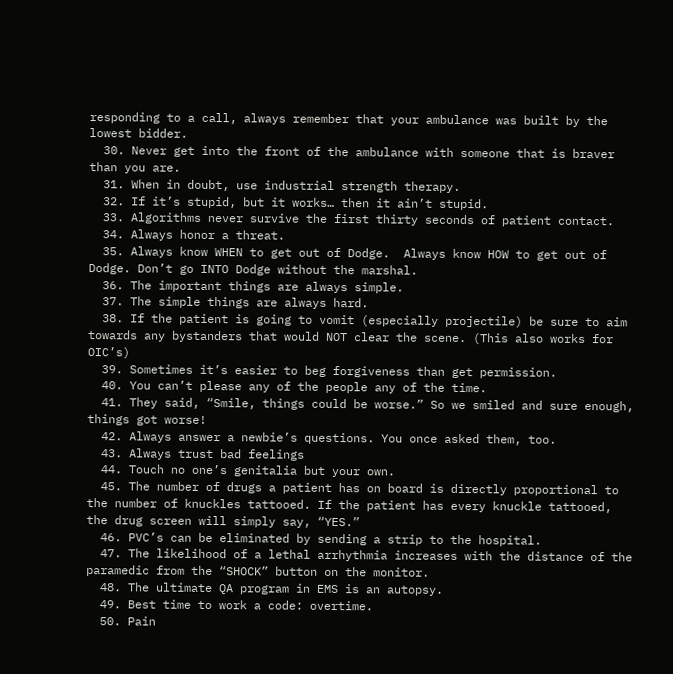responding to a call, always remember that your ambulance was built by the lowest bidder.
  30. Never get into the front of the ambulance with someone that is braver than you are.
  31. When in doubt, use industrial strength therapy.
  32. If it’s stupid, but it works… then it ain’t stupid.
  33. Algorithms never survive the first thirty seconds of patient contact.
  34. Always honor a threat.
  35. Always know WHEN to get out of Dodge.  Always know HOW to get out of Dodge. Don’t go INTO Dodge without the marshal.
  36. The important things are always simple.
  37. The simple things are always hard.
  38. If the patient is going to vomit (especially projectile) be sure to aim towards any bystanders that would NOT clear the scene. (This also works for OIC’s)
  39. Sometimes it’s easier to beg forgiveness than get permission.
  40. You can’t please any of the people any of the time.
  41. They said, “Smile, things could be worse.” So we smiled and sure enough, things got worse!
  42. Always answer a newbie’s questions. You once asked them, too.
  43. Always trust bad feelings
  44. Touch no one’s genitalia but your own.
  45. The number of drugs a patient has on board is directly proportional to the number of knuckles tattooed. If the patient has every knuckle tattooed, the drug screen will simply say, “YES.”
  46. PVC’s can be eliminated by sending a strip to the hospital.
  47. The likelihood of a lethal arrhythmia increases with the distance of the paramedic from the “SHOCK” button on the monitor.
  48. The ultimate QA program in EMS is an autopsy.
  49. Best time to work a code: overtime.
  50. Pain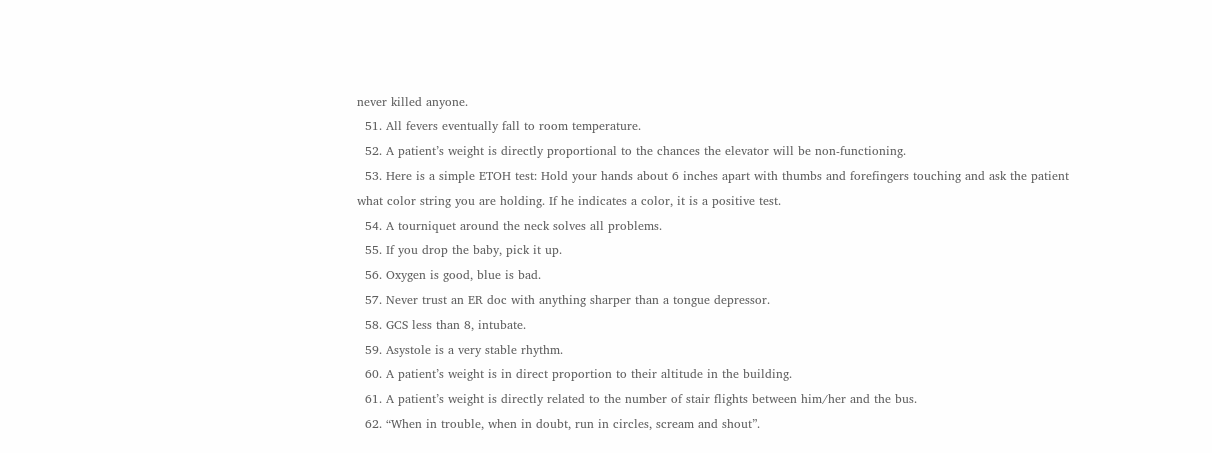never killed anyone.
  51. All fevers eventually fall to room temperature.
  52. A patient’s weight is directly proportional to the chances the elevator will be non-functioning.
  53. Here is a simple ETOH test: Hold your hands about 6 inches apart with thumbs and forefingers touching and ask the patient what color string you are holding. If he indicates a color, it is a positive test.
  54. A tourniquet around the neck solves all problems.
  55. If you drop the baby, pick it up.
  56. Oxygen is good, blue is bad.
  57. Never trust an ER doc with anything sharper than a tongue depressor.
  58. GCS less than 8, intubate.
  59. Asystole is a very stable rhythm.
  60. A patient’s weight is in direct proportion to their altitude in the building.
  61. A patient’s weight is directly related to the number of stair flights between him/her and the bus.
  62. “When in trouble, when in doubt, run in circles, scream and shout”.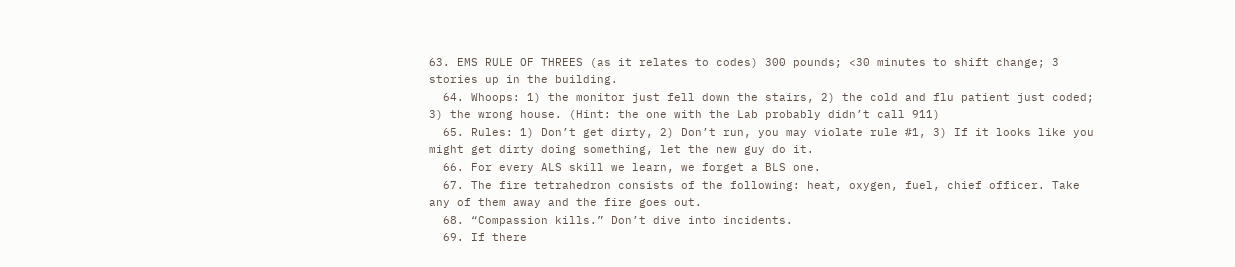63. EMS RULE OF THREES (as it relates to codes) 300 pounds; <30 minutes to shift change; 3 stories up in the building.
  64. Whoops: 1) the monitor just fell down the stairs, 2) the cold and flu patient just coded; 3) the wrong house. (Hint: the one with the Lab probably didn’t call 911)
  65. Rules: 1) Don’t get dirty, 2) Don’t run, you may violate rule #1, 3) If it looks like you might get dirty doing something, let the new guy do it.
  66. For every ALS skill we learn, we forget a BLS one.
  67. The fire tetrahedron consists of the following: heat, oxygen, fuel, chief officer. Take any of them away and the fire goes out.
  68. “Compassion kills.” Don’t dive into incidents.
  69. If there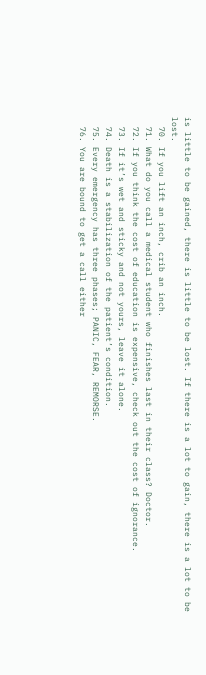is little to be gained, there is little to be lost. If there is a lot to gain, there is a lot to be lost.
  70. If you lift an inch, crib an inch.
  71. What do you call a medical student who finishes last in their class? Doctor.
  72. If you think the cost of education is expensive, check out the cost of ignorance.
  73. If it’s wet and sticky and not yours, leave it alone.
  74. Death is a stabilization of the patient’s condition.
  75. Every emergency has three phases; PANIC, FEAR, REMORSE.
  76. You are bound to get a call either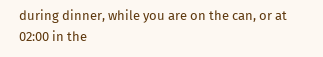during dinner, while you are on the can, or at 02:00 in the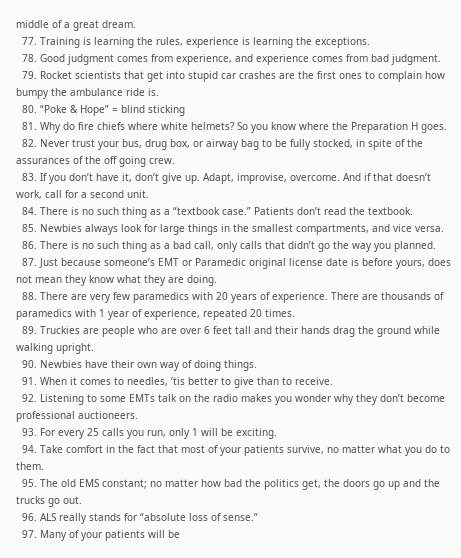middle of a great dream.
  77. Training is learning the rules, experience is learning the exceptions.
  78. Good judgment comes from experience, and experience comes from bad judgment.
  79. Rocket scientists that get into stupid car crashes are the first ones to complain how bumpy the ambulance ride is.
  80. “Poke & Hope” = blind sticking
  81. Why do fire chiefs where white helmets? So you know where the Preparation H goes.
  82. Never trust your bus, drug box, or airway bag to be fully stocked, in spite of the assurances of the off going crew.
  83. If you don’t have it, don’t give up. Adapt, improvise, overcome. And if that doesn’t work, call for a second unit.
  84. There is no such thing as a “textbook case.” Patients don’t read the textbook.
  85. Newbies always look for large things in the smallest compartments, and vice versa.
  86. There is no such thing as a bad call, only calls that didn’t go the way you planned.
  87. Just because someone’s EMT or Paramedic original license date is before yours, does not mean they know what they are doing.
  88. There are very few paramedics with 20 years of experience. There are thousands of paramedics with 1 year of experience, repeated 20 times.
  89. Truckies are people who are over 6 feet tall and their hands drag the ground while walking upright.
  90. Newbies have their own way of doing things.
  91. When it comes to needles, ’tis better to give than to receive.
  92. Listening to some EMTs talk on the radio makes you wonder why they don’t become professional auctioneers.
  93. For every 25 calls you run, only 1 will be exciting.
  94. Take comfort in the fact that most of your patients survive, no matter what you do to them.
  95. The old EMS constant; no matter how bad the politics get, the doors go up and the trucks go out.
  96. ALS really stands for “absolute loss of sense.”
  97. Many of your patients will be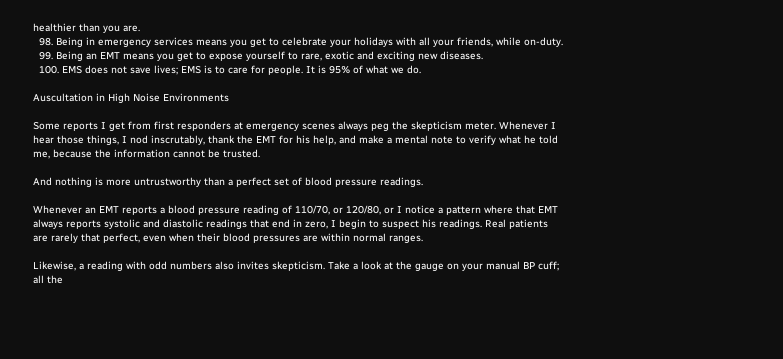healthier than you are.
  98. Being in emergency services means you get to celebrate your holidays with all your friends, while on-duty.
  99. Being an EMT means you get to expose yourself to rare, exotic and exciting new diseases.
  100. EMS does not save lives; EMS is to care for people. It is 95% of what we do.

Auscultation in High Noise Environments

Some reports I get from first responders at emergency scenes always peg the skepticism meter. Whenever I hear those things, I nod inscrutably, thank the EMT for his help, and make a mental note to verify what he told me, because the information cannot be trusted.

And nothing is more untrustworthy than a perfect set of blood pressure readings.

Whenever an EMT reports a blood pressure reading of 110/70, or 120/80, or I notice a pattern where that EMT always reports systolic and diastolic readings that end in zero, I begin to suspect his readings. Real patients are rarely that perfect, even when their blood pressures are within normal ranges.

Likewise, a reading with odd numbers also invites skepticism. Take a look at the gauge on your manual BP cuff; all the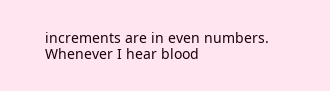increments are in even numbers. Whenever I hear blood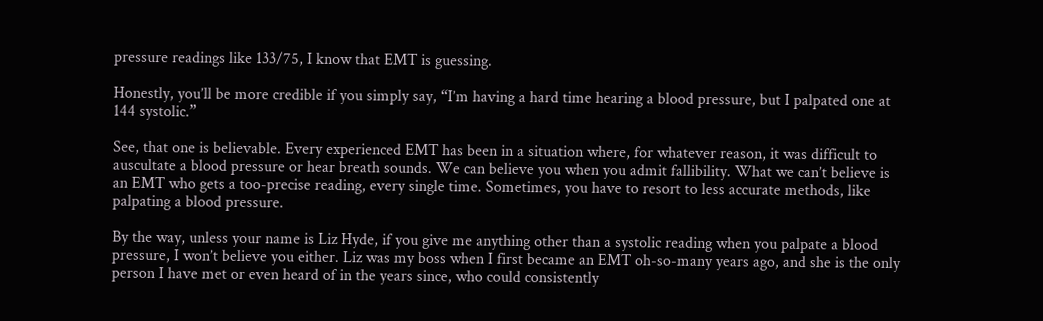pressure readings like 133/75, I know that EMT is guessing.

Honestly, you’ll be more credible if you simply say, “I’m having a hard time hearing a blood pressure, but I palpated one at 144 systolic.”

See, that one is believable. Every experienced EMT has been in a situation where, for whatever reason, it was difficult to auscultate a blood pressure or hear breath sounds. We can believe you when you admit fallibility. What we can’t believe is an EMT who gets a too-precise reading, every single time. Sometimes, you have to resort to less accurate methods, like palpating a blood pressure.

By the way, unless your name is Liz Hyde, if you give me anything other than a systolic reading when you palpate a blood pressure, I won’t believe you either. Liz was my boss when I first became an EMT oh-so-many years ago, and she is the only person I have met or even heard of in the years since, who could consistently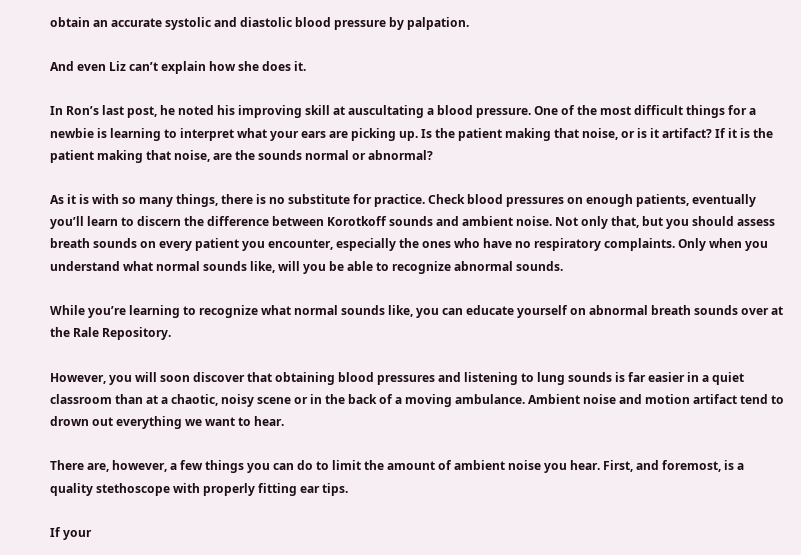obtain an accurate systolic and diastolic blood pressure by palpation.

And even Liz can’t explain how she does it.

In Ron’s last post, he noted his improving skill at auscultating a blood pressure. One of the most difficult things for a newbie is learning to interpret what your ears are picking up. Is the patient making that noise, or is it artifact? If it is the patient making that noise, are the sounds normal or abnormal?

As it is with so many things, there is no substitute for practice. Check blood pressures on enough patients, eventually you’ll learn to discern the difference between Korotkoff sounds and ambient noise. Not only that, but you should assess breath sounds on every patient you encounter, especially the ones who have no respiratory complaints. Only when you understand what normal sounds like, will you be able to recognize abnormal sounds.

While you’re learning to recognize what normal sounds like, you can educate yourself on abnormal breath sounds over at the Rale Repository.

However, you will soon discover that obtaining blood pressures and listening to lung sounds is far easier in a quiet classroom than at a chaotic, noisy scene or in the back of a moving ambulance. Ambient noise and motion artifact tend to drown out everything we want to hear.

There are, however, a few things you can do to limit the amount of ambient noise you hear. First, and foremost, is a quality stethoscope with properly fitting ear tips.

If your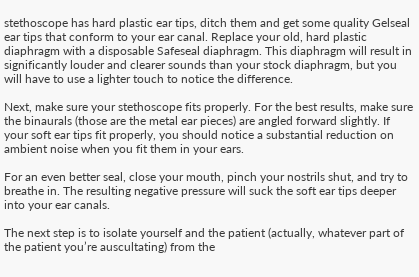stethoscope has hard plastic ear tips, ditch them and get some quality Gelseal ear tips that conform to your ear canal. Replace your old, hard plastic diaphragm with a disposable Safeseal diaphragm. This diaphragm will result in significantly louder and clearer sounds than your stock diaphragm, but you will have to use a lighter touch to notice the difference.

Next, make sure your stethoscope fits properly. For the best results, make sure the binaurals (those are the metal ear pieces) are angled forward slightly. If your soft ear tips fit properly, you should notice a substantial reduction on ambient noise when you fit them in your ears.

For an even better seal, close your mouth, pinch your nostrils shut, and try to breathe in. The resulting negative pressure will suck the soft ear tips deeper into your ear canals.

The next step is to isolate yourself and the patient (actually, whatever part of the patient you’re auscultating) from the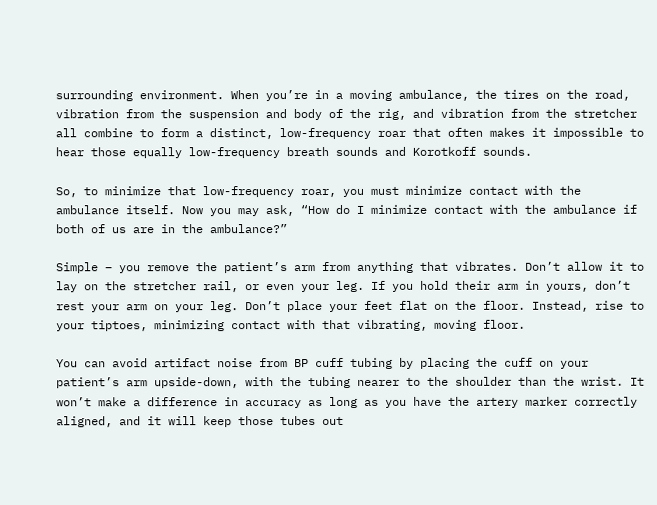surrounding environment. When you’re in a moving ambulance, the tires on the road, vibration from the suspension and body of the rig, and vibration from the stretcher all combine to form a distinct, low-frequency roar that often makes it impossible to hear those equally low-frequency breath sounds and Korotkoff sounds.

So, to minimize that low-frequency roar, you must minimize contact with the ambulance itself. Now you may ask, “How do I minimize contact with the ambulance if both of us are in the ambulance?”

Simple – you remove the patient’s arm from anything that vibrates. Don’t allow it to lay on the stretcher rail, or even your leg. If you hold their arm in yours, don’t rest your arm on your leg. Don’t place your feet flat on the floor. Instead, rise to your tiptoes, minimizing contact with that vibrating, moving floor.

You can avoid artifact noise from BP cuff tubing by placing the cuff on your patient’s arm upside-down, with the tubing nearer to the shoulder than the wrist. It won’t make a difference in accuracy as long as you have the artery marker correctly aligned, and it will keep those tubes out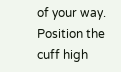of your way. Position the cuff high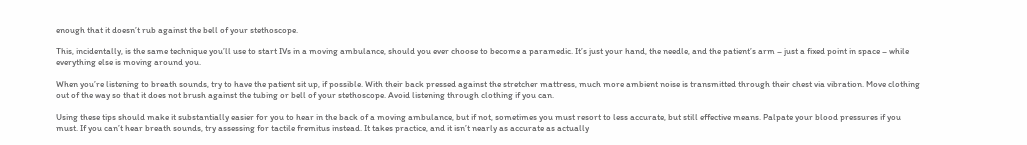enough that it doesn’t rub against the bell of your stethoscope.

This, incidentally, is the same technique you’ll use to start IVs in a moving ambulance, should you ever choose to become a paramedic. It’s just your hand, the needle, and the patient’s arm – just a fixed point in space – while everything else is moving around you.

When you’re listening to breath sounds, try to have the patient sit up, if possible. With their back pressed against the stretcher mattress, much more ambient noise is transmitted through their chest via vibration. Move clothing out of the way so that it does not brush against the tubing or bell of your stethoscope. Avoid listening through clothing if you can.

Using these tips should make it substantially easier for you to hear in the back of a moving ambulance, but if not, sometimes you must resort to less accurate, but still effective means. Palpate your blood pressures if you must. If you can’t hear breath sounds, try assessing for tactile fremitus instead. It takes practice, and it isn’t nearly as accurate as actually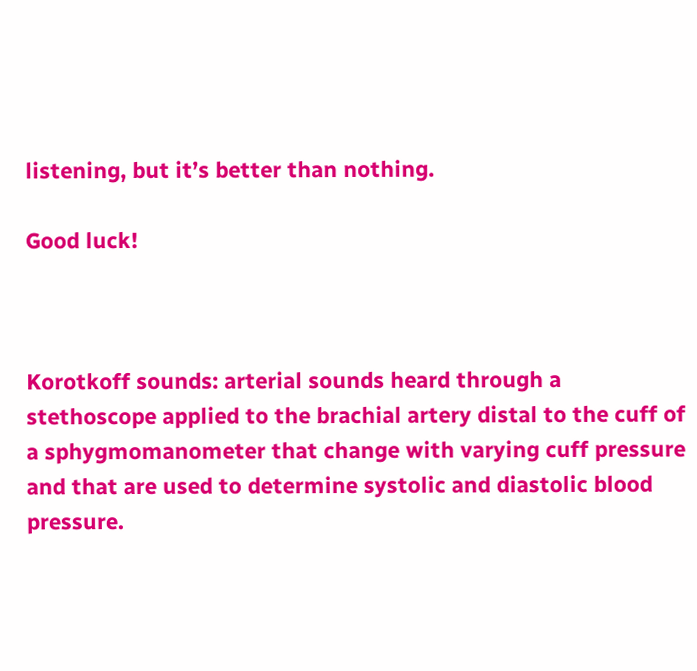listening, but it’s better than nothing.

Good luck!



Korotkoff sounds: arterial sounds heard through a stethoscope applied to the brachial artery distal to the cuff of a sphygmomanometer that change with varying cuff pressure and that are used to determine systolic and diastolic blood pressure.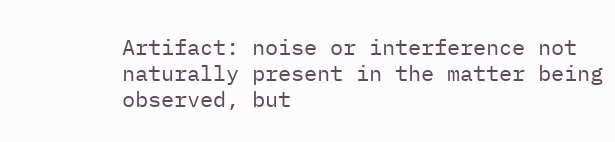Artifact: noise or interference not naturally present in the matter being observed, but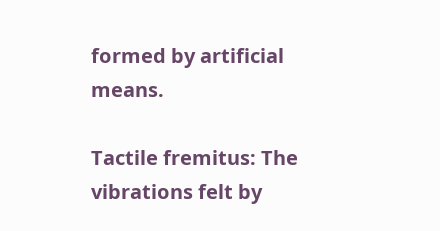formed by artificial means.

Tactile fremitus: The vibrations felt by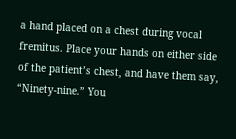a hand placed on a chest during vocal fremitus. Place your hands on either side of the patient’s chest, and have them say, “Ninety-nine.” You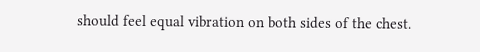should feel equal vibration on both sides of the chest.